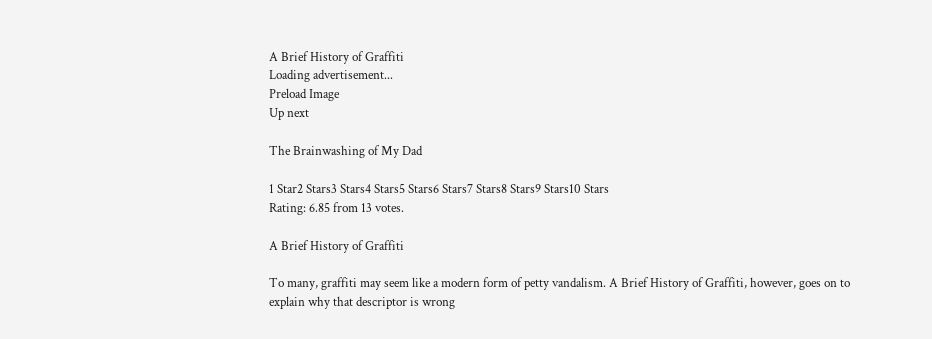A Brief History of Graffiti
Loading advertisement...
Preload Image
Up next

The Brainwashing of My Dad

1 Star2 Stars3 Stars4 Stars5 Stars6 Stars7 Stars8 Stars9 Stars10 Stars
Rating: 6.85 from 13 votes.

A Brief History of Graffiti

To many, graffiti may seem like a modern form of petty vandalism. A Brief History of Graffiti, however, goes on to explain why that descriptor is wrong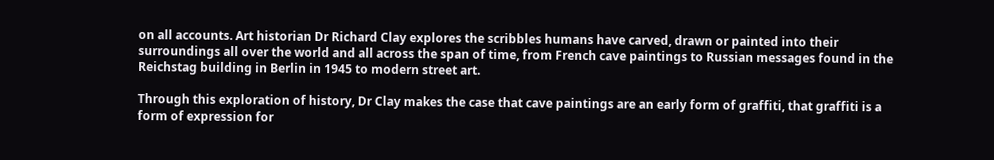on all accounts. Art historian Dr Richard Clay explores the scribbles humans have carved, drawn or painted into their surroundings all over the world and all across the span of time, from French cave paintings to Russian messages found in the Reichstag building in Berlin in 1945 to modern street art.

Through this exploration of history, Dr Clay makes the case that cave paintings are an early form of graffiti, that graffiti is a form of expression for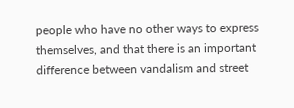people who have no other ways to express themselves, and that there is an important difference between vandalism and street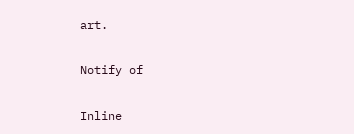art.

Notify of

Inline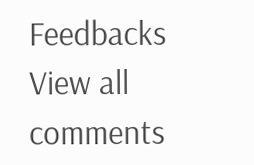Feedbacks
View all comments